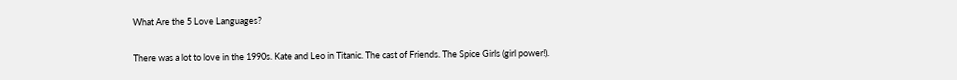What Are the 5 Love Languages?

There was a lot to love in the 1990s. Kate and Leo in Titanic. The cast of Friends. The Spice Girls (girl power!).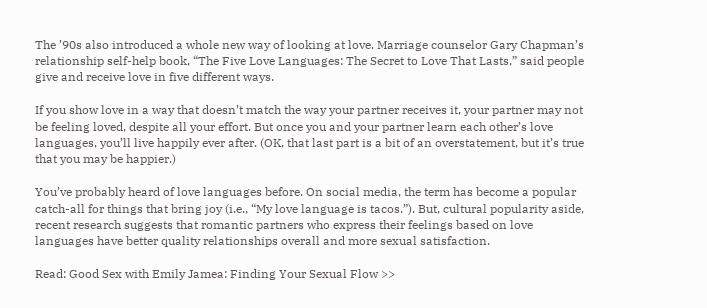The ’90s also introduced a whole new way of looking at love. Marriage counselor Gary Chapman’s relationship self-help book, “The Five Love Languages: The Secret to Love That Lasts,” said people give and receive love in five different ways.

If you show love in a way that doesn’t match the way your partner receives it, your partner may not be feeling loved, despite all your effort. But once you and your partner learn each other’s love languages, you’ll live happily ever after. (OK, that last part is a bit of an overstatement, but it’s true that you may be happier.)

You’ve probably heard of love languages before. On social media, the term has become a popular catch-all for things that bring joy (i.e., “My love language is tacos.”). But, cultural popularity aside, recent research suggests that romantic partners who express their feelings based on love languages have better quality relationships overall and more sexual satisfaction.

Read: Good Sex with Emily Jamea: Finding Your Sexual Flow >>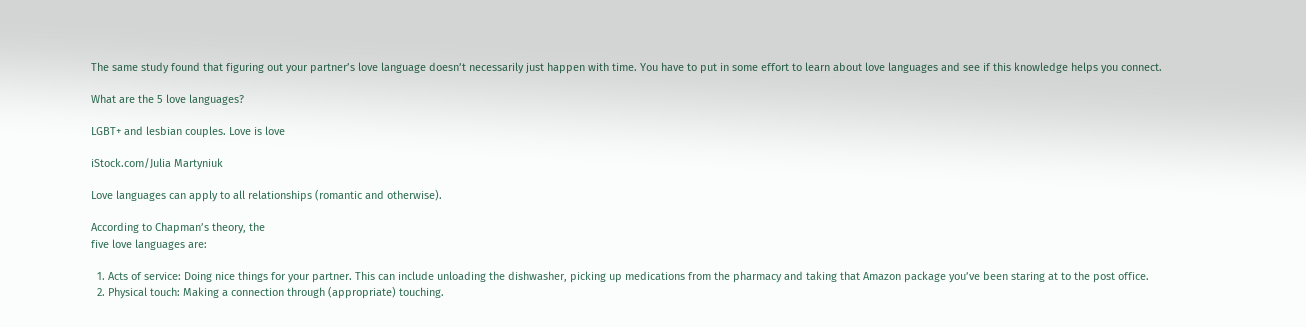The same study found that figuring out your partner’s love language doesn’t necessarily just happen with time. You have to put in some effort to learn about love languages and see if this knowledge helps you connect.

What are the 5 love languages?

LGBT+ and lesbian couples. Love is love

iStock.com/Julia Martyniuk

Love languages can apply to all relationships (romantic and otherwise).

According to Chapman’s theory, the
five love languages are:

  1. Acts of service: Doing nice things for your partner. This can include unloading the dishwasher, picking up medications from the pharmacy and taking that Amazon package you’ve been staring at to the post office.
  2. Physical touch: Making a connection through (appropriate) touching.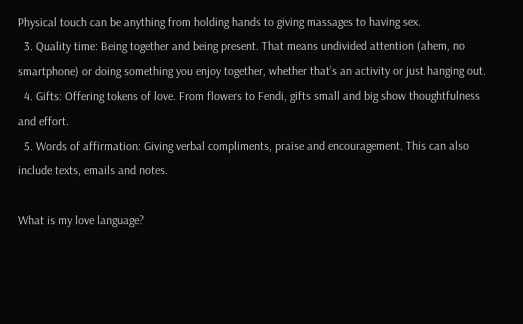Physical touch can be anything from holding hands to giving massages to having sex.
  3. Quality time: Being together and being present. That means undivided attention (ahem, no smartphone) or doing something you enjoy together, whether that’s an activity or just hanging out.
  4. Gifts: Offering tokens of love. From flowers to Fendi, gifts small and big show thoughtfulness and effort.
  5. Words of affirmation: Giving verbal compliments, praise and encouragement. This can also include texts, emails and notes.

What is my love language?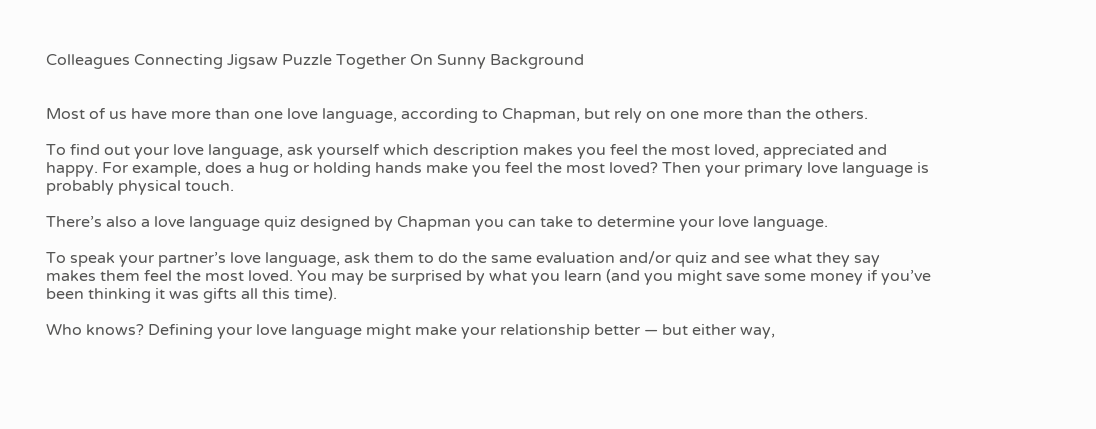Colleagues Connecting Jigsaw Puzzle Together On Sunny Background


Most of us have more than one love language, according to Chapman, but rely on one more than the others.

To find out your love language, ask yourself which description makes you feel the most loved, appreciated and happy. For example, does a hug or holding hands make you feel the most loved? Then your primary love language is probably physical touch.

There’s also a love language quiz designed by Chapman you can take to determine your love language.

To speak your partner’s love language, ask them to do the same evaluation and/or quiz and see what they say makes them feel the most loved. You may be surprised by what you learn (and you might save some money if you’ve been thinking it was gifts all this time).

Who knows? Defining your love language might make your relationship better — but either way,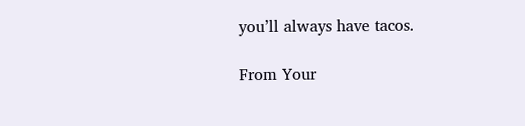you’ll always have tacos.

From Your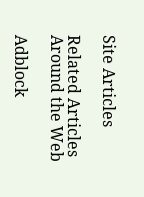Site Articles

Related Articles Around the Web

Adblock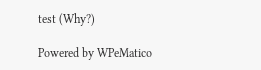test (Why?)

Powered by WPeMatico